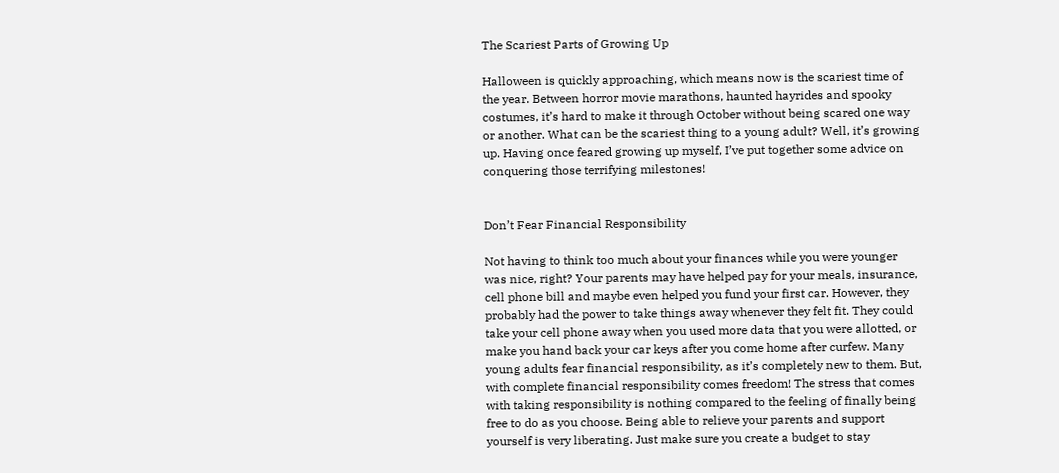The Scariest Parts of Growing Up

Halloween is quickly approaching, which means now is the scariest time of the year. Between horror movie marathons, haunted hayrides and spooky costumes, it’s hard to make it through October without being scared one way or another. What can be the scariest thing to a young adult? Well, it’s growing up. Having once feared growing up myself, I’ve put together some advice on conquering those terrifying milestones!


Don’t Fear Financial Responsibility

Not having to think too much about your finances while you were younger was nice, right? Your parents may have helped pay for your meals, insurance, cell phone bill and maybe even helped you fund your first car. However, they probably had the power to take things away whenever they felt fit. They could take your cell phone away when you used more data that you were allotted, or make you hand back your car keys after you come home after curfew. Many young adults fear financial responsibility, as it’s completely new to them. But, with complete financial responsibility comes freedom! The stress that comes with taking responsibility is nothing compared to the feeling of finally being free to do as you choose. Being able to relieve your parents and support yourself is very liberating. Just make sure you create a budget to stay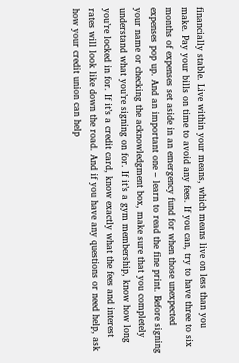financially stable. Live within your means, which means live on less than you make. Pay your bills on time to avoid any fees. If you can, try to have three to six months of expenses set aside in an emergency fund for when those unexpected expenses pop up. And an important one – learn to read the fine print. Before signing your name or checking the acknowledgment box, make sure that you completely understand what you’re signing on for. If it’s a gym membership, know how long you’re locked in for. If it’s a credit card, know exactly what the fees and interest rates will look like down the road. And if you have any questions or need help, ask how your credit union can help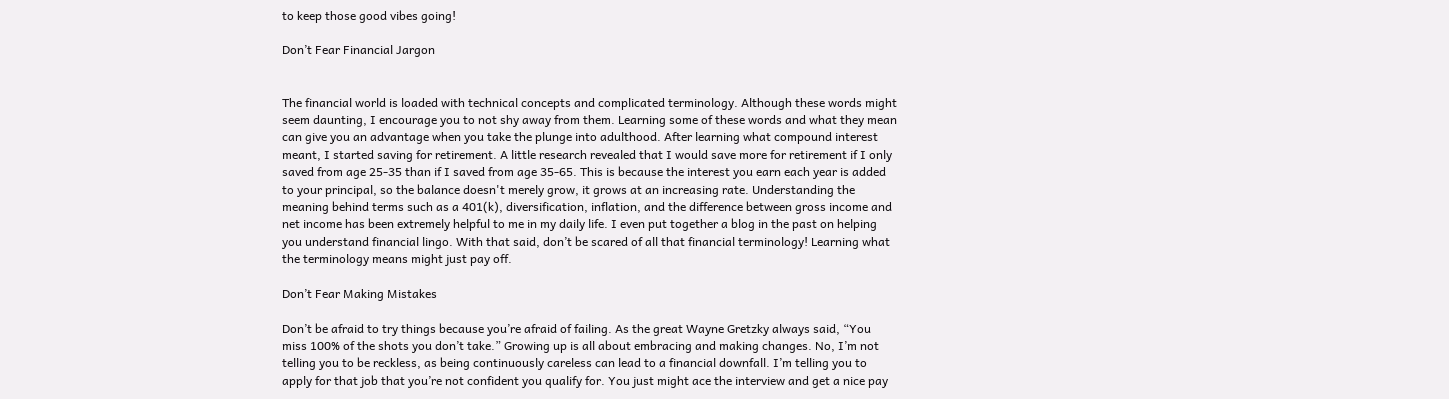to keep those good vibes going!

Don’t Fear Financial Jargon


The financial world is loaded with technical concepts and complicated terminology. Although these words might seem daunting, I encourage you to not shy away from them. Learning some of these words and what they mean can give you an advantage when you take the plunge into adulthood. After learning what compound interest meant, I started saving for retirement. A little research revealed that I would save more for retirement if I only saved from age 25-35 than if I saved from age 35-65. This is because the interest you earn each year is added to your principal, so the balance doesn't merely grow, it grows at an increasing rate. Understanding the meaning behind terms such as a 401(k), diversification, inflation, and the difference between gross income and net income has been extremely helpful to me in my daily life. I even put together a blog in the past on helping you understand financial lingo. With that said, don’t be scared of all that financial terminology! Learning what the terminology means might just pay off.

Don’t Fear Making Mistakes

Don’t be afraid to try things because you’re afraid of failing. As the great Wayne Gretzky always said, “You miss 100% of the shots you don’t take.” Growing up is all about embracing and making changes. No, I’m not telling you to be reckless, as being continuously careless can lead to a financial downfall. I’m telling you to apply for that job that you’re not confident you qualify for. You just might ace the interview and get a nice pay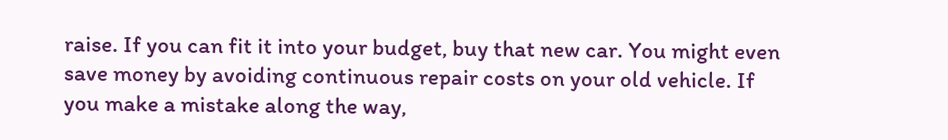raise. If you can fit it into your budget, buy that new car. You might even save money by avoiding continuous repair costs on your old vehicle. If you make a mistake along the way,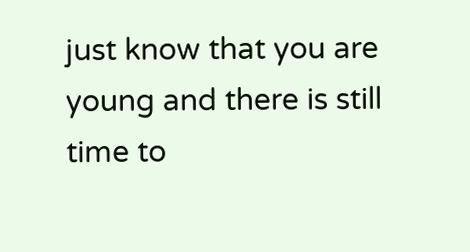just know that you are young and there is still time to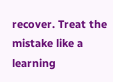recover. Treat the mistake like a learning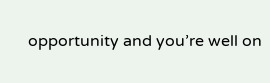opportunity and you’re well on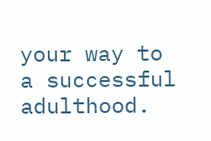your way to a successful adulthood.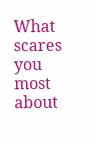What scares you most about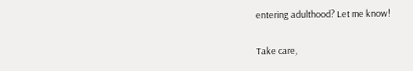entering adulthood? Let me know!

Take care,